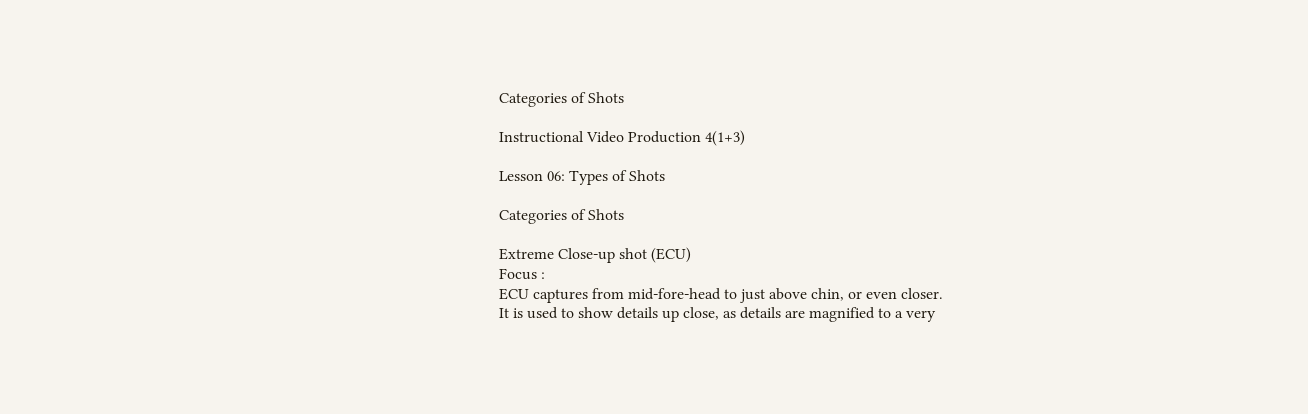Categories of Shots

Instructional Video Production 4(1+3)

Lesson 06: Types of Shots

Categories of Shots

Extreme Close-up shot (ECU)
Focus :
ECU captures from mid-fore-head to just above chin, or even closer.
It is used to show details up close, as details are magnified to a very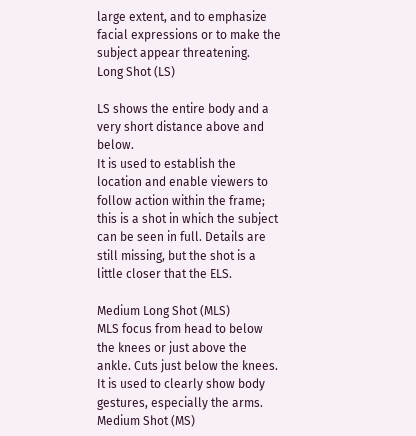large extent, and to emphasize facial expressions or to make the subject appear threatening.
Long Shot (LS)

LS shows the entire body and a very short distance above and below.
It is used to establish the location and enable viewers to follow action within the frame; this is a shot in which the subject can be seen in full. Details are still missing, but the shot is a little closer that the ELS.

Medium Long Shot (MLS)
MLS focus from head to below the knees or just above the ankle. Cuts just below the knees.
It is used to clearly show body gestures, especially the arms.
Medium Shot (MS)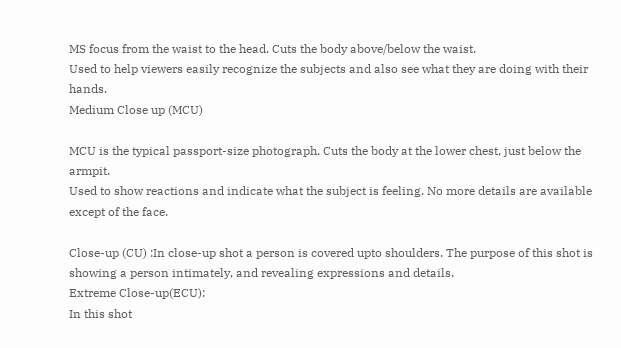MS focus from the waist to the head. Cuts the body above/below the waist.
Used to help viewers easily recognize the subjects and also see what they are doing with their hands.
Medium Close up (MCU)

MCU is the typical passport-size photograph. Cuts the body at the lower chest, just below the armpit.
Used to show reactions and indicate what the subject is feeling. No more details are available except of the face.

Close-up (CU) :In close-up shot a person is covered upto shoulders. The purpose of this shot is showing a person intimately, and revealing expressions and details.
Extreme Close-up(ECU):
In this shot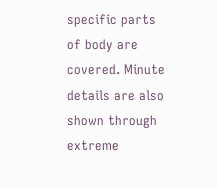specific parts of body are covered. Minute details are also shown through extreme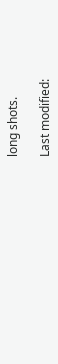long shots.

Last modified: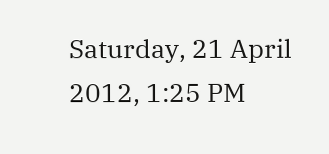Saturday, 21 April 2012, 1:25 PM